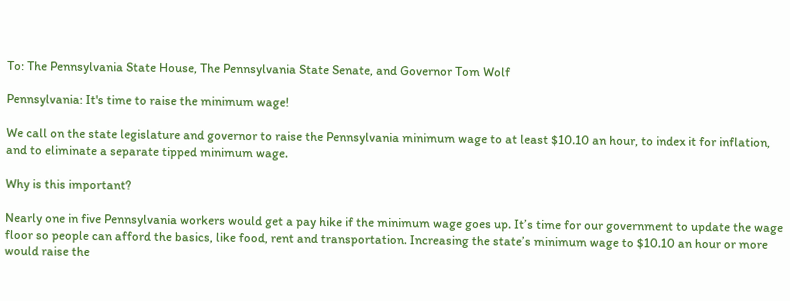To: The Pennsylvania State House, The Pennsylvania State Senate, and Governor Tom Wolf

Pennsylvania: It's time to raise the minimum wage!

We call on the state legislature and governor to raise the Pennsylvania minimum wage to at least $10.10 an hour, to index it for inflation, and to eliminate a separate tipped minimum wage.

Why is this important?

Nearly one in five Pennsylvania workers would get a pay hike if the minimum wage goes up. It’s time for our government to update the wage floor so people can afford the basics, like food, rent and transportation. Increasing the state’s minimum wage to $10.10 an hour or more would raise the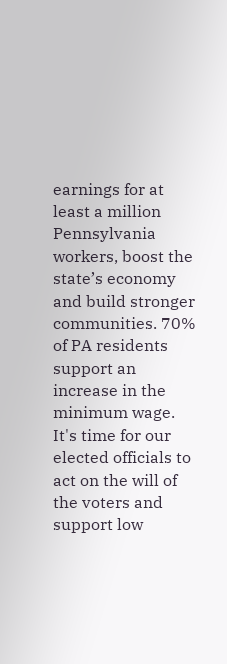earnings for at least a million Pennsylvania workers, boost the state’s economy and build stronger communities. 70% of PA residents support an increase in the minimum wage. It's time for our elected officials to act on the will of the voters and support low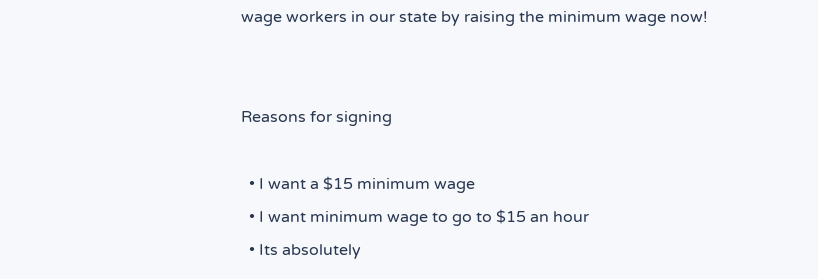wage workers in our state by raising the minimum wage now!


Reasons for signing

  • I want a $15 minimum wage
  • I want minimum wage to go to $15 an hour
  • Its absolutely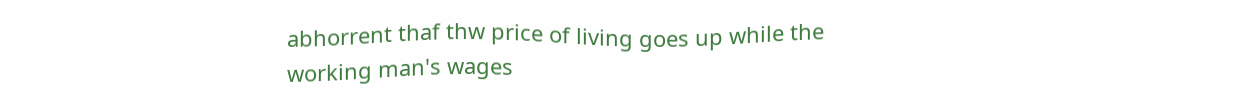abhorrent thaf thw price of living goes up while the working man's wages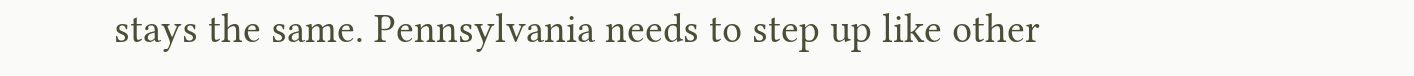stays the same. Pennsylvania needs to step up like other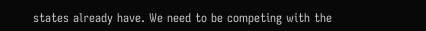states already have. We need to be competing with the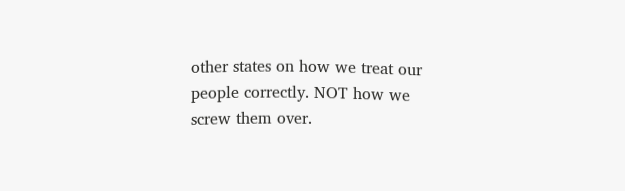other states on how we treat our people correctly. NOT how we screw them over.